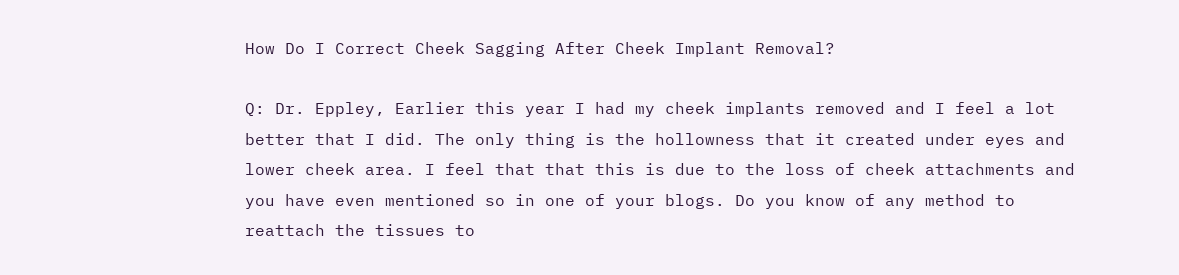How Do I Correct Cheek Sagging After Cheek Implant Removal?

Q: Dr. Eppley, Earlier this year I had my cheek implants removed and I feel a lot better that I did. The only thing is the hollowness that it created under eyes and lower cheek area. I feel that that this is due to the loss of cheek attachments and you have even mentioned so in one of your blogs. Do you know of any method to reattach the tissues to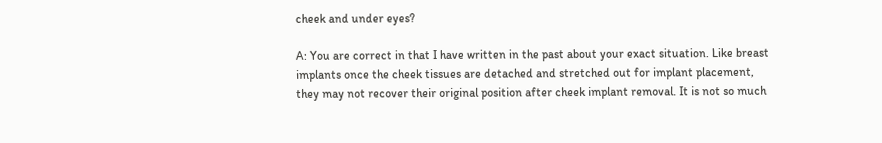cheek and under eyes?

A: You are correct in that I have written in the past about your exact situation. Like breast implants once the cheek tissues are detached and stretched out for implant placement, they may not recover their original position after cheek implant removal. It is not so much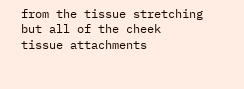from the tissue stretching but all of the cheek tissue attachments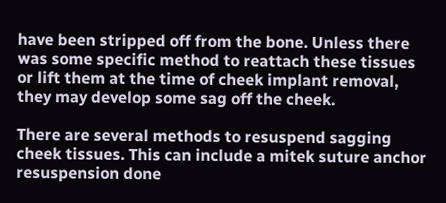have been stripped off from the bone. Unless there was some specific method to reattach these tissues or lift them at the time of cheek implant removal, they may develop some sag off the cheek.

There are several methods to resuspend sagging cheek tissues. This can include a mitek suture anchor resuspension done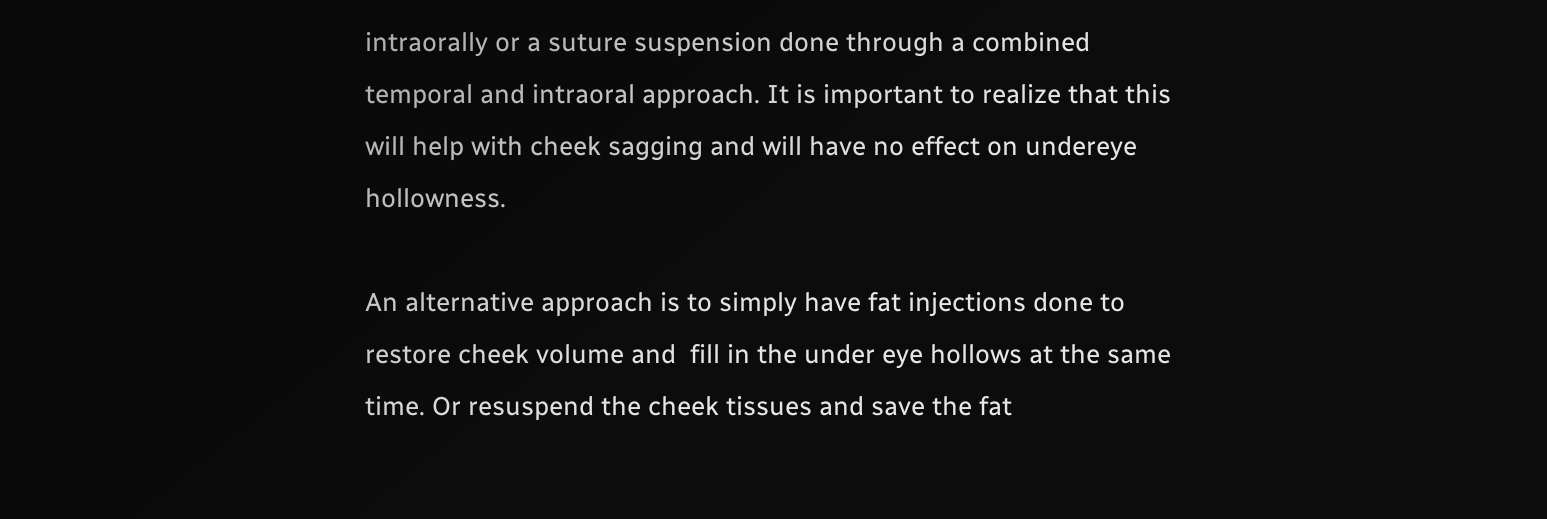intraorally or a suture suspension done through a combined temporal and intraoral approach. It is important to realize that this will help with cheek sagging and will have no effect on undereye hollowness.

An alternative approach is to simply have fat injections done to restore cheek volume and  fill in the under eye hollows at the same time. Or resuspend the cheek tissues and save the fat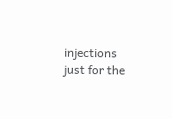injections just for the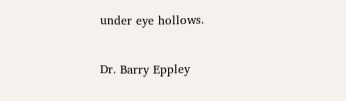under eye hollows.

Dr. Barry Eppley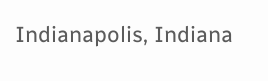Indianapolis, Indiana